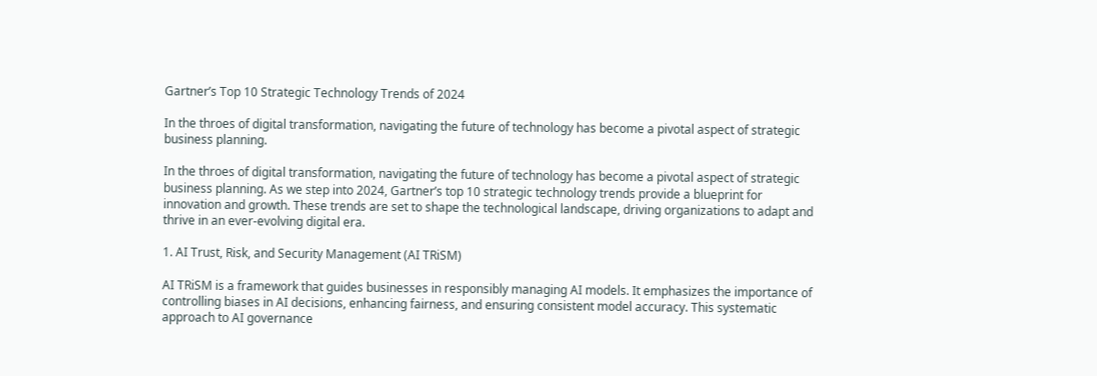Gartner’s Top 10 Strategic Technology Trends of 2024

In the throes of digital transformation, navigating the future of technology has become a pivotal aspect of strategic business planning.

In the throes of digital transformation, navigating the future of technology has become a pivotal aspect of strategic business planning. As we step into 2024, Gartner’s top 10 strategic technology trends provide a blueprint for innovation and growth. These trends are set to shape the technological landscape, driving organizations to adapt and thrive in an ever-evolving digital era.

1. AI Trust, Risk, and Security Management (AI TRiSM)

AI TRiSM is a framework that guides businesses in responsibly managing AI models. It emphasizes the importance of controlling biases in AI decisions, enhancing fairness, and ensuring consistent model accuracy. This systematic approach to AI governance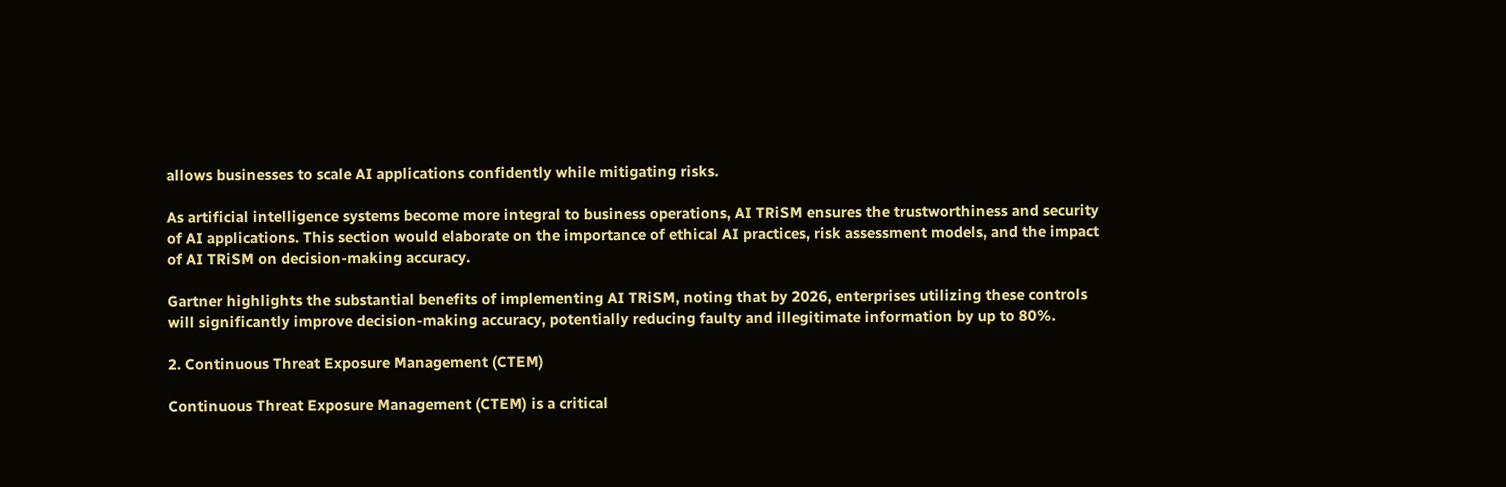allows businesses to scale AI applications confidently while mitigating risks.

As artificial intelligence systems become more integral to business operations, AI TRiSM ensures the trustworthiness and security of AI applications. This section would elaborate on the importance of ethical AI practices, risk assessment models, and the impact of AI TRiSM on decision-making accuracy.

Gartner highlights the substantial benefits of implementing AI TRiSM, noting that by 2026, enterprises utilizing these controls will significantly improve decision-making accuracy, potentially reducing faulty and illegitimate information by up to 80%.

2. Continuous Threat Exposure Management (CTEM)

Continuous Threat Exposure Management (CTEM) is a critical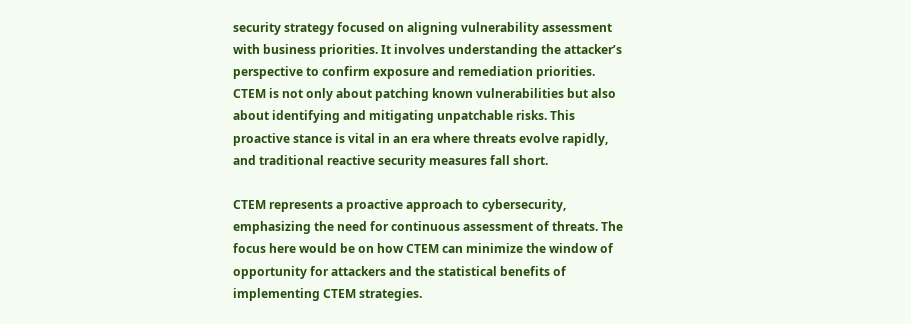security strategy focused on aligning vulnerability assessment with business priorities. It involves understanding the attacker’s perspective to confirm exposure and remediation priorities. CTEM is not only about patching known vulnerabilities but also about identifying and mitigating unpatchable risks. This proactive stance is vital in an era where threats evolve rapidly, and traditional reactive security measures fall short.

CTEM represents a proactive approach to cybersecurity, emphasizing the need for continuous assessment of threats. The focus here would be on how CTEM can minimize the window of opportunity for attackers and the statistical benefits of implementing CTEM strategies.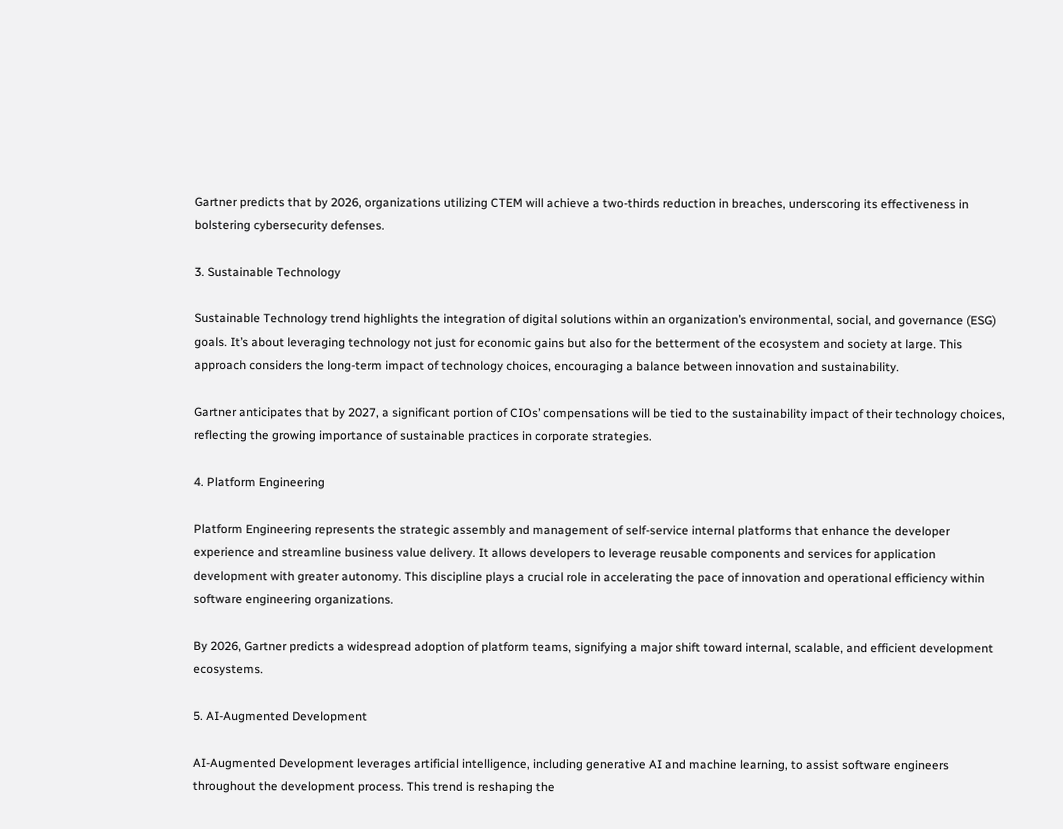Gartner predicts that by 2026, organizations utilizing CTEM will achieve a two-thirds reduction in breaches, underscoring its effectiveness in bolstering cybersecurity defenses.

3. Sustainable Technology

Sustainable Technology trend highlights the integration of digital solutions within an organization’s environmental, social, and governance (ESG) goals. It’s about leveraging technology not just for economic gains but also for the betterment of the ecosystem and society at large. This approach considers the long-term impact of technology choices, encouraging a balance between innovation and sustainability.

Gartner anticipates that by 2027, a significant portion of CIOs’ compensations will be tied to the sustainability impact of their technology choices, reflecting the growing importance of sustainable practices in corporate strategies.

4. Platform Engineering

Platform Engineering represents the strategic assembly and management of self-service internal platforms that enhance the developer experience and streamline business value delivery. It allows developers to leverage reusable components and services for application development with greater autonomy. This discipline plays a crucial role in accelerating the pace of innovation and operational efficiency within software engineering organizations.

By 2026, Gartner predicts a widespread adoption of platform teams, signifying a major shift toward internal, scalable, and efficient development ecosystems.

5. AI-Augmented Development

AI-Augmented Development leverages artificial intelligence, including generative AI and machine learning, to assist software engineers throughout the development process. This trend is reshaping the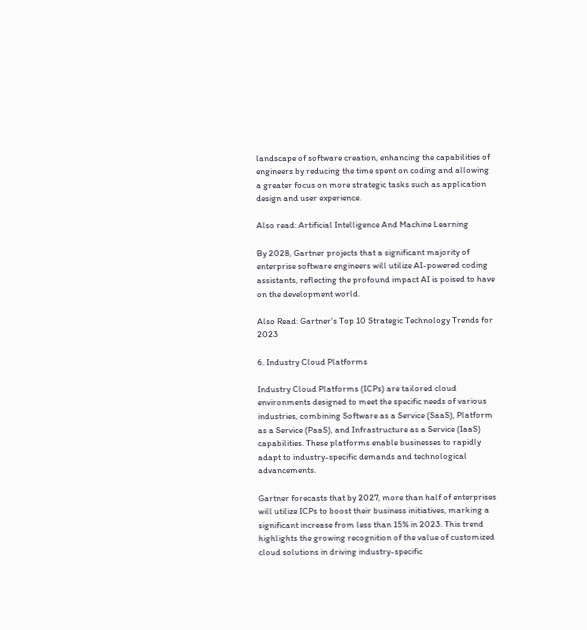landscape of software creation, enhancing the capabilities of engineers by reducing the time spent on coding and allowing a greater focus on more strategic tasks such as application design and user experience.

Also read: Artificial Intelligence And Machine Learning

By 2028, Gartner projects that a significant majority of enterprise software engineers will utilize AI-powered coding assistants, reflecting the profound impact AI is poised to have on the development world.

Also Read: Gartner's Top 10 Strategic Technology Trends for 2023

6. Industry Cloud Platforms

Industry Cloud Platforms (ICPs) are tailored cloud environments designed to meet the specific needs of various industries, combining Software as a Service (SaaS), Platform as a Service (PaaS), and Infrastructure as a Service (IaaS) capabilities. These platforms enable businesses to rapidly adapt to industry-specific demands and technological advancements.

Gartner forecasts that by 2027, more than half of enterprises will utilize ICPs to boost their business initiatives, marking a significant increase from less than 15% in 2023. This trend highlights the growing recognition of the value of customized cloud solutions in driving industry-specific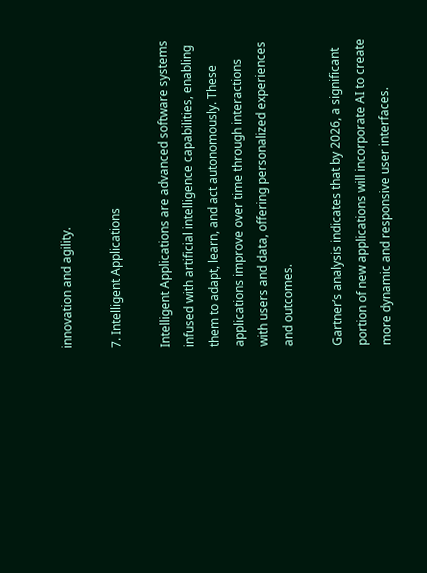innovation and agility.

7. Intelligent Applications

Intelligent Applications are advanced software systems infused with artificial intelligence capabilities, enabling them to adapt, learn, and act autonomously. These applications improve over time through interactions with users and data, offering personalized experiences and outcomes.

Gartner’s analysis indicates that by 2026, a significant portion of new applications will incorporate AI to create more dynamic and responsive user interfaces.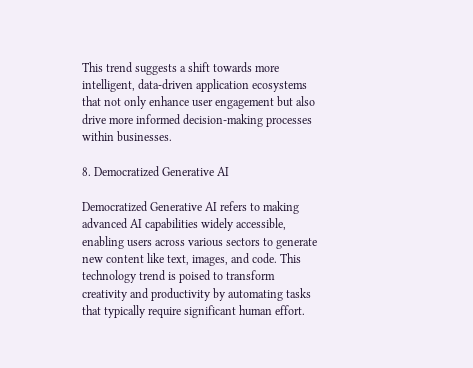This trend suggests a shift towards more intelligent, data-driven application ecosystems that not only enhance user engagement but also drive more informed decision-making processes within businesses.

8. Democratized Generative AI

Democratized Generative AI refers to making advanced AI capabilities widely accessible, enabling users across various sectors to generate new content like text, images, and code. This technology trend is poised to transform creativity and productivity by automating tasks that typically require significant human effort.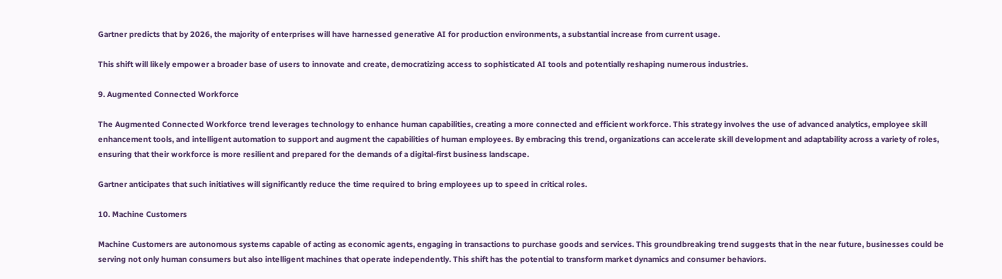Gartner predicts that by 2026, the majority of enterprises will have harnessed generative AI for production environments, a substantial increase from current usage.

This shift will likely empower a broader base of users to innovate and create, democratizing access to sophisticated AI tools and potentially reshaping numerous industries.

9. Augmented Connected Workforce

The Augmented Connected Workforce trend leverages technology to enhance human capabilities, creating a more connected and efficient workforce. This strategy involves the use of advanced analytics, employee skill enhancement tools, and intelligent automation to support and augment the capabilities of human employees. By embracing this trend, organizations can accelerate skill development and adaptability across a variety of roles, ensuring that their workforce is more resilient and prepared for the demands of a digital-first business landscape.

Gartner anticipates that such initiatives will significantly reduce the time required to bring employees up to speed in critical roles.

10. Machine Customers

Machine Customers are autonomous systems capable of acting as economic agents, engaging in transactions to purchase goods and services. This groundbreaking trend suggests that in the near future, businesses could be serving not only human consumers but also intelligent machines that operate independently. This shift has the potential to transform market dynamics and consumer behaviors.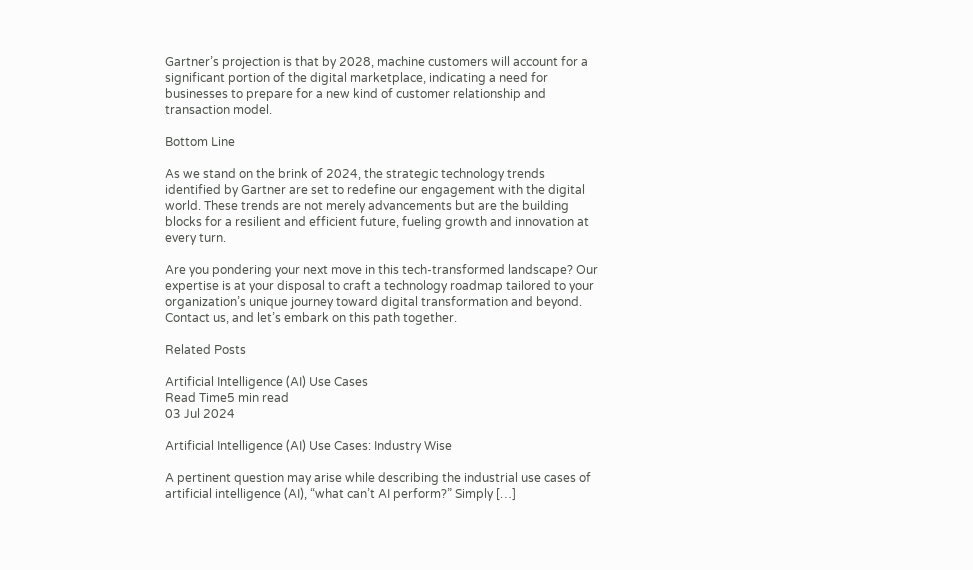Gartner’s projection is that by 2028, machine customers will account for a significant portion of the digital marketplace, indicating a need for businesses to prepare for a new kind of customer relationship and transaction model.

Bottom Line

As we stand on the brink of 2024, the strategic technology trends identified by Gartner are set to redefine our engagement with the digital world. These trends are not merely advancements but are the building blocks for a resilient and efficient future, fueling growth and innovation at every turn.

Are you pondering your next move in this tech-transformed landscape? Our expertise is at your disposal to craft a technology roadmap tailored to your organization’s unique journey toward digital transformation and beyond. Contact us, and let’s embark on this path together.

Related Posts

Artificial Intelligence (AI) Use Cases
Read Time5 min read
03 Jul 2024

Artificial Intelligence (AI) Use Cases: Industry Wise

A pertinent question may arise while describing the industrial use cases of artificial intelligence (AI), “what can’t AI perform?” Simply […]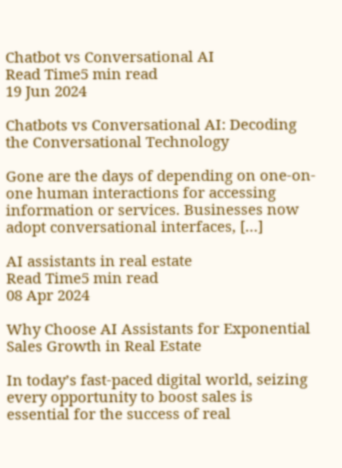Chatbot vs Conversational AI
Read Time5 min read
19 Jun 2024

Chatbots vs Conversational AI: Decoding the Conversational Technology

Gone are the days of depending on one-on-one human interactions for accessing information or services. Businesses now adopt conversational interfaces, […]

AI assistants in real estate
Read Time5 min read
08 Apr 2024

Why Choose AI Assistants for Exponential Sales Growth in Real Estate

In today’s fast-paced digital world, seizing every opportunity to boost sales is essential for the success of real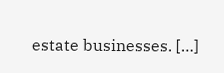estate businesses. […]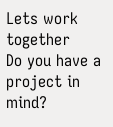Lets work together
Do you have a project in mind?